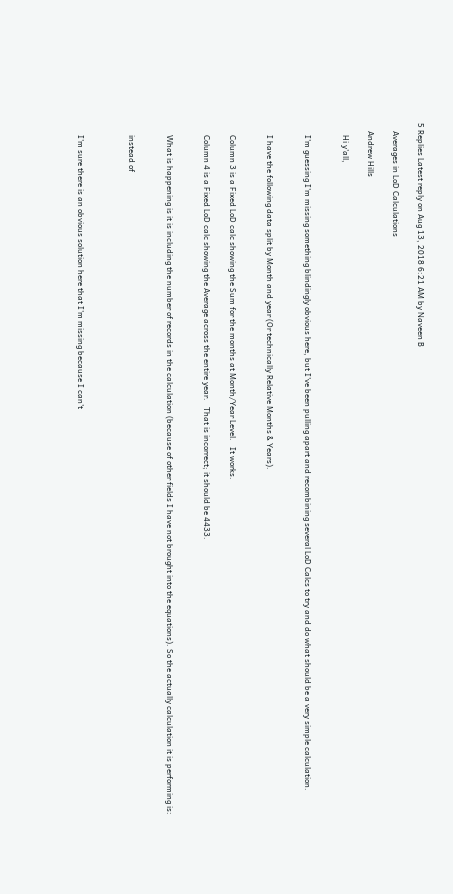5 Replies Latest reply on Aug 13, 2018 6:21 AM by Naveen B

    Averages in LoD Calculations

    Andrew Hills

      Hi y'all,


      I'm guessing I'm missing something blindingly obvious here, but I've been pulling apart and recombining several LoD Calcs to try and do what should be a very simple calculation.


      I have the following data split by Month and year (Or technically Relative Months & Years).


      Column 3 is a Fixed LoD calc showing the Sum for the months at Month/Year Level.   It works.

      Column 4 is a Fixed LoD calc showing the Average across the entire year.   That is incorrect; it should be 4433.


      What is happening is it is including the number of records in the calculation (because of other fields I have not brought into the equations). So the actually calculation it is performing is:


      instead of



      I'm sure there is an obvious solution here that I'm missing because I can't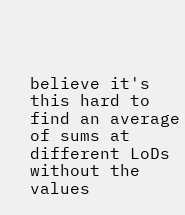believe it's this hard to find an average of sums at different LoDs without the values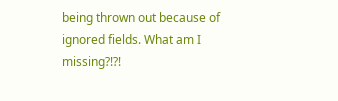being thrown out because of ignored fields. What am I missing?!?!